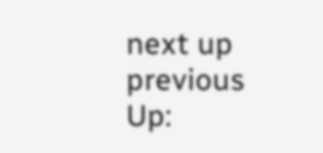next up previous
Up: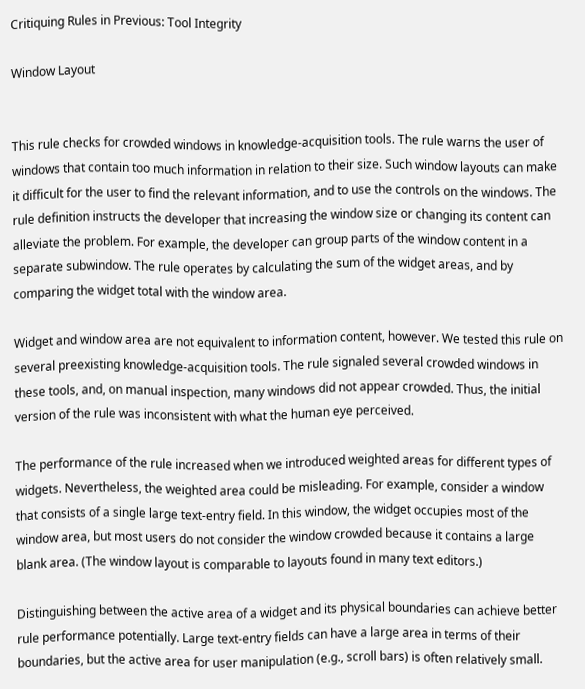Critiquing Rules in Previous: Tool Integrity

Window Layout


This rule checks for crowded windows in knowledge-acquisition tools. The rule warns the user of windows that contain too much information in relation to their size. Such window layouts can make it difficult for the user to find the relevant information, and to use the controls on the windows. The rule definition instructs the developer that increasing the window size or changing its content can alleviate the problem. For example, the developer can group parts of the window content in a separate subwindow. The rule operates by calculating the sum of the widget areas, and by comparing the widget total with the window area.

Widget and window area are not equivalent to information content, however. We tested this rule on several preexisting knowledge-acquisition tools. The rule signaled several crowded windows in these tools, and, on manual inspection, many windows did not appear crowded. Thus, the initial version of the rule was inconsistent with what the human eye perceived.

The performance of the rule increased when we introduced weighted areas for different types of widgets. Nevertheless, the weighted area could be misleading. For example, consider a window that consists of a single large text-entry field. In this window, the widget occupies most of the window area, but most users do not consider the window crowded because it contains a large blank area. (The window layout is comparable to layouts found in many text editors.)

Distinguishing between the active area of a widget and its physical boundaries can achieve better rule performance potentially. Large text-entry fields can have a large area in terms of their boundaries, but the active area for user manipulation (e.g., scroll bars) is often relatively small.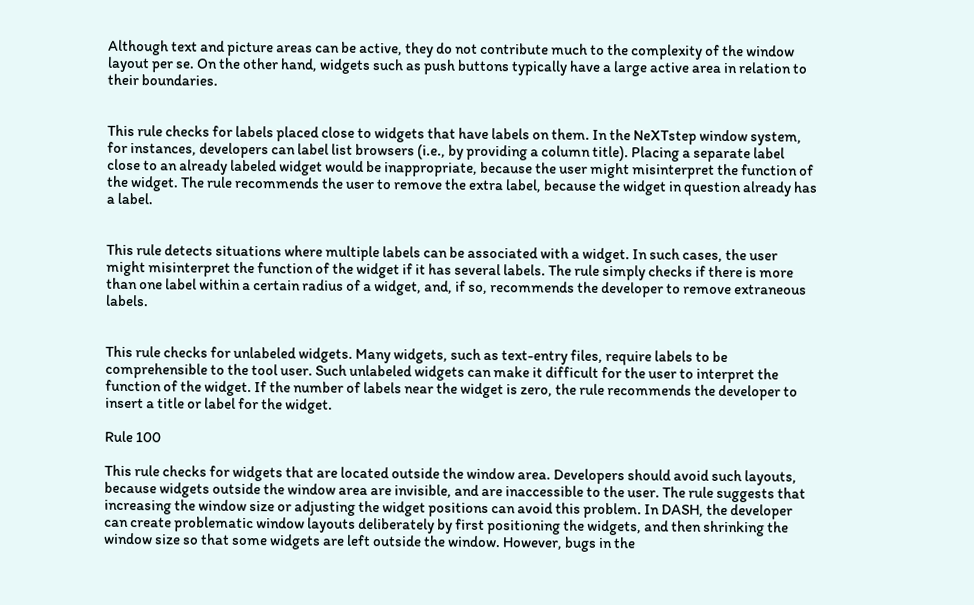Although text and picture areas can be active, they do not contribute much to the complexity of the window layout per se. On the other hand, widgets such as push buttons typically have a large active area in relation to their boundaries.


This rule checks for labels placed close to widgets that have labels on them. In the NeXTstep window system, for instances, developers can label list browsers (i.e., by providing a column title). Placing a separate label close to an already labeled widget would be inappropriate, because the user might misinterpret the function of the widget. The rule recommends the user to remove the extra label, because the widget in question already has a label.


This rule detects situations where multiple labels can be associated with a widget. In such cases, the user might misinterpret the function of the widget if it has several labels. The rule simply checks if there is more than one label within a certain radius of a widget, and, if so, recommends the developer to remove extraneous labels.


This rule checks for unlabeled widgets. Many widgets, such as text-entry files, require labels to be comprehensible to the tool user. Such unlabeled widgets can make it difficult for the user to interpret the function of the widget. If the number of labels near the widget is zero, the rule recommends the developer to insert a title or label for the widget.

Rule 100

This rule checks for widgets that are located outside the window area. Developers should avoid such layouts, because widgets outside the window area are invisible, and are inaccessible to the user. The rule suggests that increasing the window size or adjusting the widget positions can avoid this problem. In DASH, the developer can create problematic window layouts deliberately by first positioning the widgets, and then shrinking the window size so that some widgets are left outside the window. However, bugs in the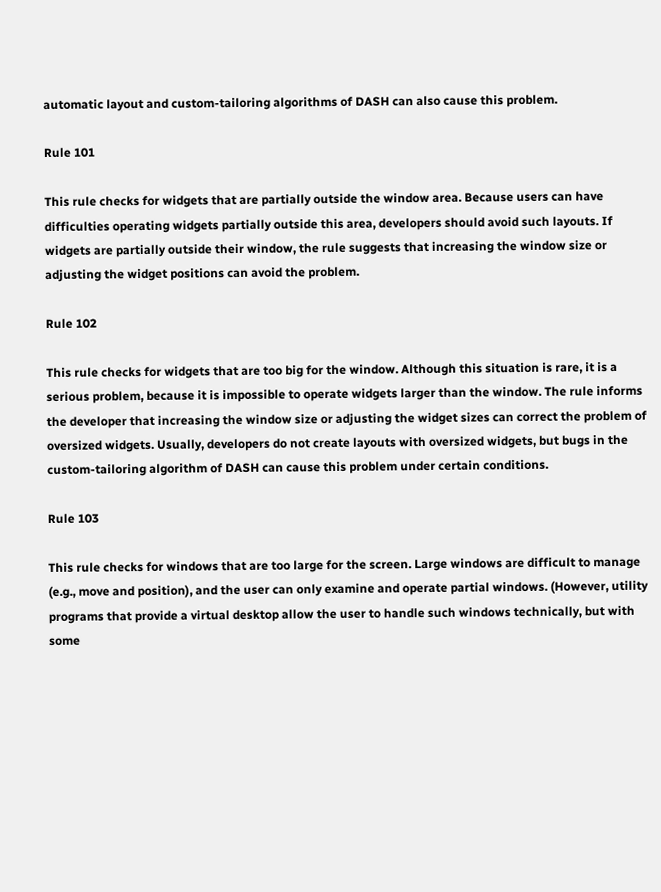automatic layout and custom-tailoring algorithms of DASH can also cause this problem.

Rule 101

This rule checks for widgets that are partially outside the window area. Because users can have difficulties operating widgets partially outside this area, developers should avoid such layouts. If widgets are partially outside their window, the rule suggests that increasing the window size or adjusting the widget positions can avoid the problem.

Rule 102

This rule checks for widgets that are too big for the window. Although this situation is rare, it is a serious problem, because it is impossible to operate widgets larger than the window. The rule informs the developer that increasing the window size or adjusting the widget sizes can correct the problem of oversized widgets. Usually, developers do not create layouts with oversized widgets, but bugs in the custom-tailoring algorithm of DASH can cause this problem under certain conditions.

Rule 103

This rule checks for windows that are too large for the screen. Large windows are difficult to manage (e.g., move and position), and the user can only examine and operate partial windows. (However, utility programs that provide a virtual desktop allow the user to handle such windows technically, but with some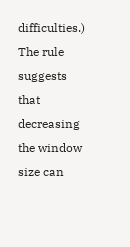difficulties.) The rule suggests that decreasing the window size can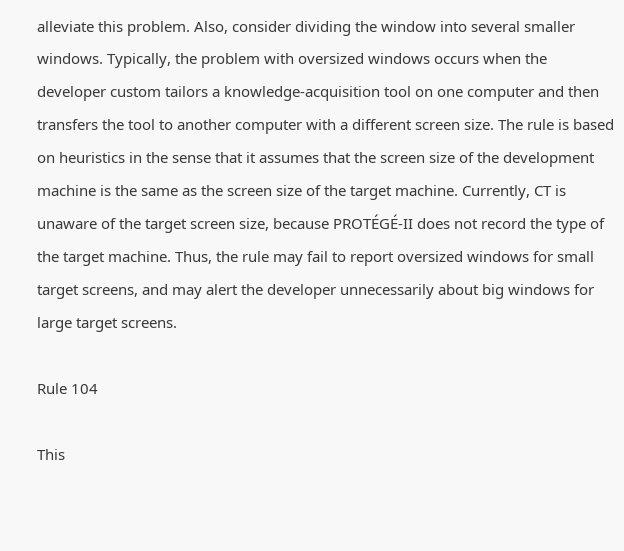alleviate this problem. Also, consider dividing the window into several smaller windows. Typically, the problem with oversized windows occurs when the developer custom tailors a knowledge-acquisition tool on one computer and then transfers the tool to another computer with a different screen size. The rule is based on heuristics in the sense that it assumes that the screen size of the development machine is the same as the screen size of the target machine. Currently, CT is unaware of the target screen size, because PROTÉGÉ-II does not record the type of the target machine. Thus, the rule may fail to report oversized windows for small target screens, and may alert the developer unnecessarily about big windows for large target screens.

Rule 104

This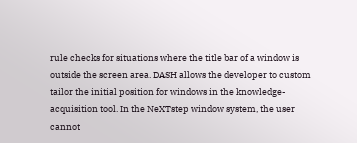rule checks for situations where the title bar of a window is outside the screen area. DASH allows the developer to custom tailor the initial position for windows in the knowledge-acquisition tool. In the NeXTstep window system, the user cannot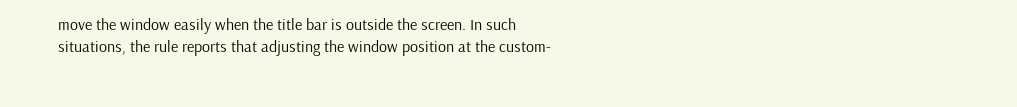move the window easily when the title bar is outside the screen. In such situations, the rule reports that adjusting the window position at the custom-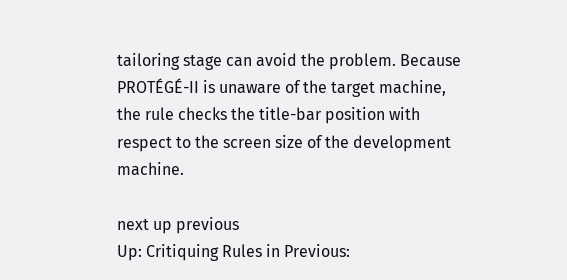tailoring stage can avoid the problem. Because PROTÉGÉ-II is unaware of the target machine, the rule checks the title-bar position with respect to the screen size of the development machine.

next up previous
Up: Critiquing Rules in Previous: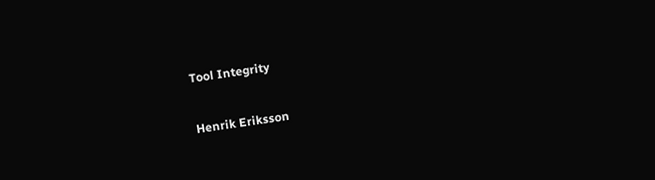Tool Integrity

Henrik Eriksson